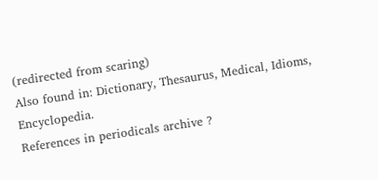(redirected from scaring)
Also found in: Dictionary, Thesaurus, Medical, Idioms, Encyclopedia.
References in periodicals archive ?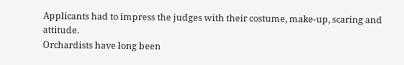Applicants had to impress the judges with their costume, make-up, scaring and attitude.
Orchardists have long been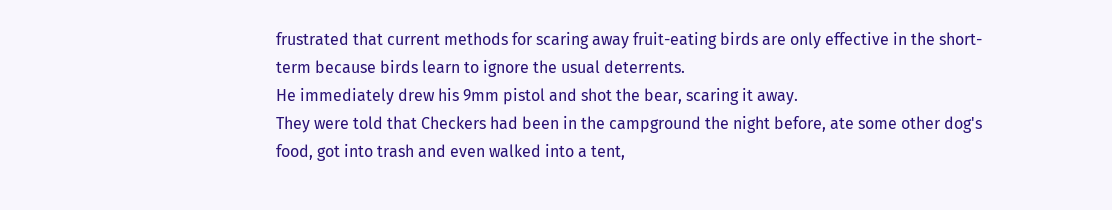frustrated that current methods for scaring away fruit-eating birds are only effective in the short-term because birds learn to ignore the usual deterrents.
He immediately drew his 9mm pistol and shot the bear, scaring it away.
They were told that Checkers had been in the campground the night before, ate some other dog's food, got into trash and even walked into a tent,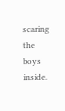scaring the boys inside.